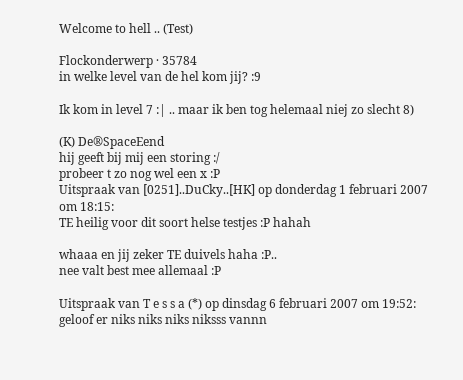Welcome to hell .. (Test)

Flockonderwerp · 35784
in welke level van de hel kom jij? :9

Ik kom in level 7 :| .. maar ik ben tog helemaal niej zo slecht 8)

(K) De®SpaceEend
hij geeft bij mij een storing :/
probeer t zo nog wel een x :P
Uitspraak van [0251]..DuCky..[HK] op donderdag 1 februari 2007 om 18:15:
TE heilig voor dit soort helse testjes :P hahah

whaaa en jij zeker TE duivels haha :P..
nee valt best mee allemaal :P

Uitspraak van T e s s a (*) op dinsdag 6 februari 2007 om 19:52:
geloof er niks niks niks niksss vannn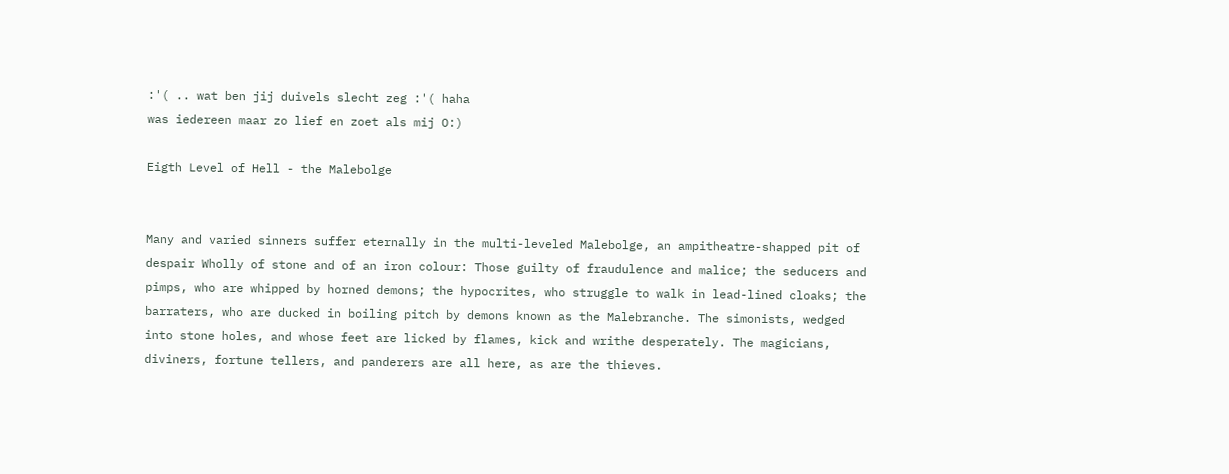:'( .. wat ben jij duivels slecht zeg :'( haha
was iedereen maar zo lief en zoet als mij O:)

Eigth Level of Hell - the Malebolge


Many and varied sinners suffer eternally in the multi-leveled Malebolge, an ampitheatre-shapped pit of despair Wholly of stone and of an iron colour: Those guilty of fraudulence and malice; the seducers and pimps, who are whipped by horned demons; the hypocrites, who struggle to walk in lead-lined cloaks; the barraters, who are ducked in boiling pitch by demons known as the Malebranche. The simonists, wedged into stone holes, and whose feet are licked by flames, kick and writhe desperately. The magicians, diviners, fortune tellers, and panderers are all here, as are the thieves.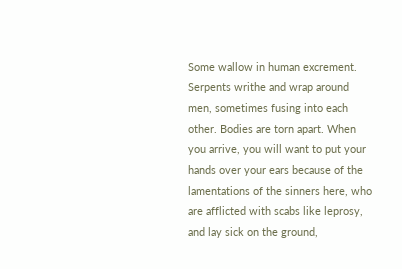Some wallow in human excrement. Serpents writhe and wrap around men, sometimes fusing into each other. Bodies are torn apart. When you arrive, you will want to put your hands over your ears because of the lamentations of the sinners here, who are afflicted with scabs like leprosy, and lay sick on the ground,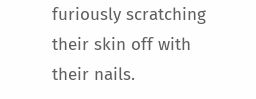furiously scratching their skin off with their nails.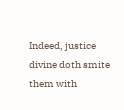Indeed, justice divine doth smite them with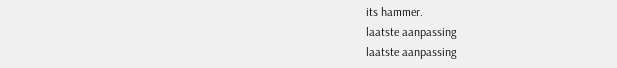its hammer.
laatste aanpassing
laatste aanpassing